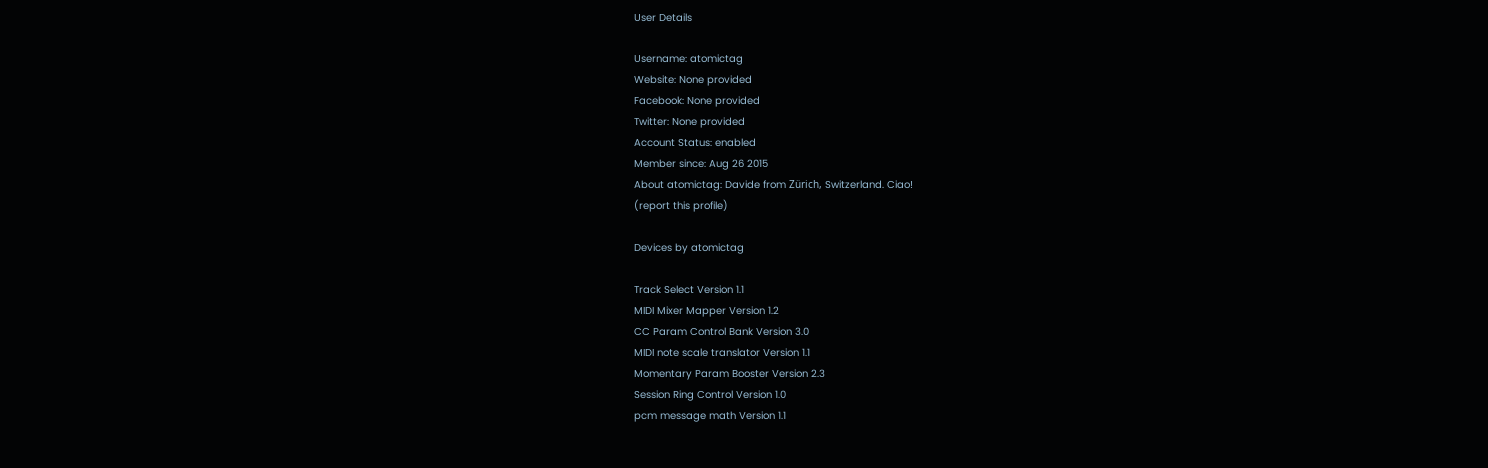User Details

Username: atomictag
Website: None provided
Facebook: None provided
Twitter: None provided
Account Status: enabled
Member since: Aug 26 2015
About atomictag: Davide from Zürich, Switzerland. Ciao!
(report this profile)

Devices by atomictag

Track Select Version 1.1
MIDI Mixer Mapper Version 1.2
CC Param Control Bank Version 3.0
MIDI note scale translator Version 1.1
Momentary Param Booster Version 2.3
Session Ring Control Version 1.0
pcm message math Version 1.1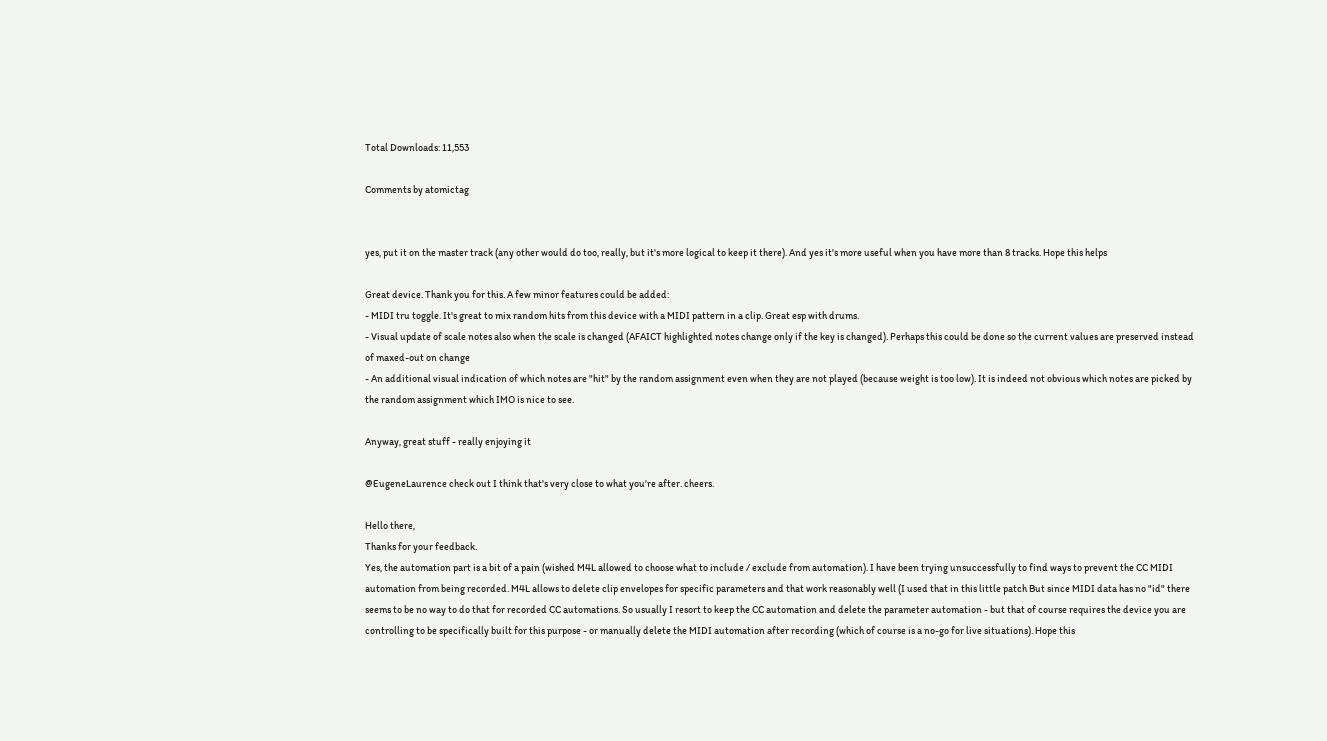Total Downloads: 11,553

Comments by atomictag


yes, put it on the master track (any other would do too, really, but it's more logical to keep it there). And yes it's more useful when you have more than 8 tracks. Hope this helps

Great device. Thank you for this. A few minor features could be added:
- MIDI tru toggle. It's great to mix random hits from this device with a MIDI pattern in a clip. Great esp with drums.
- Visual update of scale notes also when the scale is changed (AFAICT highlighted notes change only if the key is changed). Perhaps this could be done so the current values are preserved instead of maxed-out on change
- An additional visual indication of which notes are "hit" by the random assignment even when they are not played (because weight is too low). It is indeed not obvious which notes are picked by the random assignment which IMO is nice to see.

Anyway, great stuff - really enjoying it

@EugeneLaurence check out I think that's very close to what you're after. cheers.

Hello there,
Thanks for your feedback.
Yes, the automation part is a bit of a pain (wished M4L allowed to choose what to include / exclude from automation). I have been trying unsuccessfully to find ways to prevent the CC MIDI automation from being recorded. M4L allows to delete clip envelopes for specific parameters and that work reasonably well (I used that in this little patch But since MIDI data has no "id" there seems to be no way to do that for recorded CC automations. So usually I resort to keep the CC automation and delete the parameter automation - but that of course requires the device you are controlling to be specifically built for this purpose - or manually delete the MIDI automation after recording (which of course is a no-go for live situations). Hope this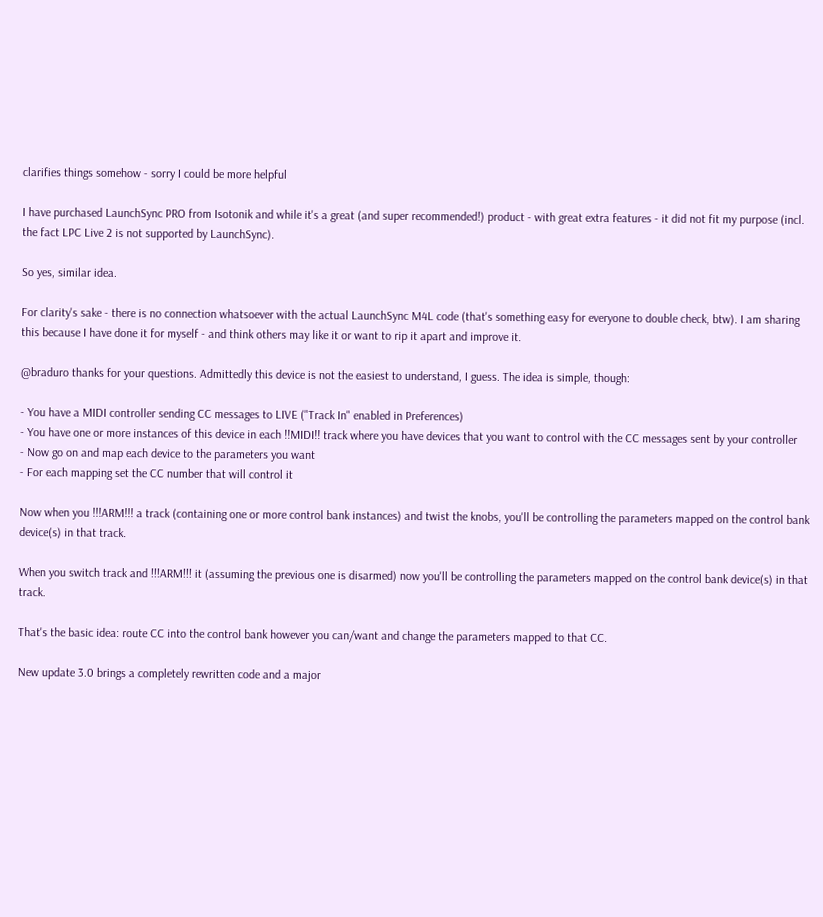clarifies things somehow - sorry I could be more helpful

I have purchased LaunchSync PRO from Isotonik and while it's a great (and super recommended!) product - with great extra features - it did not fit my purpose (incl. the fact LPC Live 2 is not supported by LaunchSync).

So yes, similar idea.

For clarity's sake - there is no connection whatsoever with the actual LaunchSync M4L code (that's something easy for everyone to double check, btw). I am sharing this because I have done it for myself - and think others may like it or want to rip it apart and improve it.

@braduro thanks for your questions. Admittedly this device is not the easiest to understand, I guess. The idea is simple, though:

- You have a MIDI controller sending CC messages to LIVE ("Track In" enabled in Preferences)
- You have one or more instances of this device in each !!MIDI!! track where you have devices that you want to control with the CC messages sent by your controller
- Now go on and map each device to the parameters you want
- For each mapping set the CC number that will control it

Now when you !!!ARM!!! a track (containing one or more control bank instances) and twist the knobs, you'll be controlling the parameters mapped on the control bank device(s) in that track.

When you switch track and !!!ARM!!! it (assuming the previous one is disarmed) now you'll be controlling the parameters mapped on the control bank device(s) in that track.

That's the basic idea: route CC into the control bank however you can/want and change the parameters mapped to that CC.

New update 3.0 brings a completely rewritten code and a major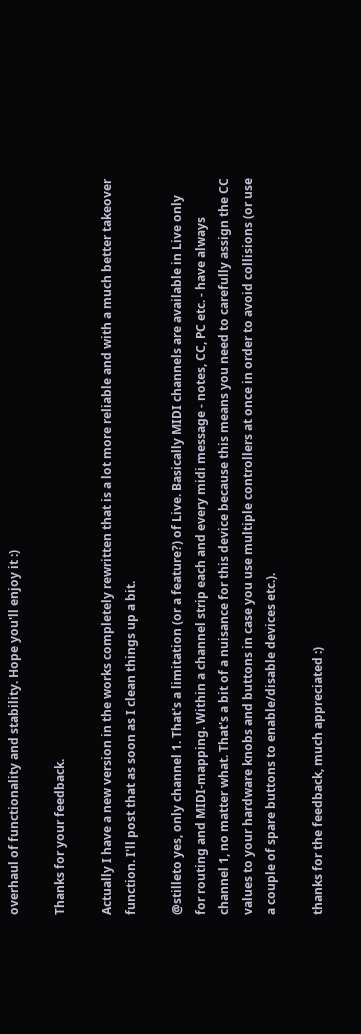overhaul of functionality and stability. Hope you'll enjoy it :)

Thanks for your feedback.

Actually I have a new version in the works completely rewritten that is a lot more reliable and with a much better takeover function. I'll post that as soon as I clean things up a bit.

@stilleto yes, only channel 1. That's a limitation (or a feature?) of Live. Basically MIDI channels are available in Live only for routing and MIDI-mapping. Within a channel strip each and every midi message - notes, CC, PC etc. - have always channel 1, no matter what. That's a bit of a nuisance for this device because this means you need to carefully assign the CC values to your hardware knobs and buttons in case you use multiple controllers at once in order to avoid collisions (or use a couple of spare buttons to enable/disable devices etc.).

thanks for the feedback, much appreciated :)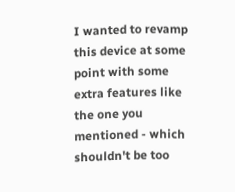I wanted to revamp this device at some point with some extra features like the one you mentioned - which shouldn't be too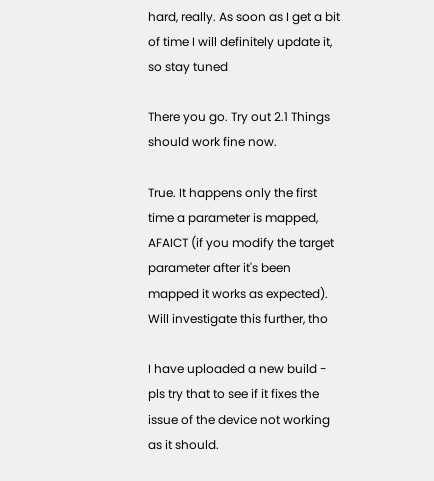hard, really. As soon as I get a bit of time I will definitely update it, so stay tuned

There you go. Try out 2.1 Things should work fine now.

True. It happens only the first time a parameter is mapped, AFAICT (if you modify the target parameter after it's been mapped it works as expected). Will investigate this further, tho

I have uploaded a new build - pls try that to see if it fixes the issue of the device not working as it should.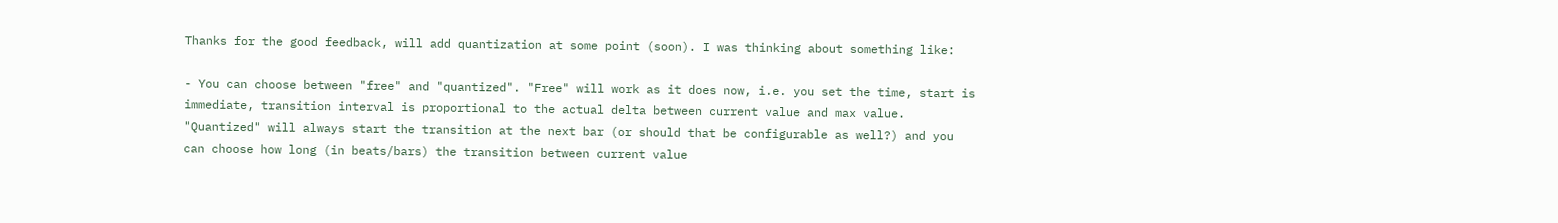Thanks for the good feedback, will add quantization at some point (soon). I was thinking about something like:

- You can choose between "free" and "quantized". "Free" will work as it does now, i.e. you set the time, start is immediate, transition interval is proportional to the actual delta between current value and max value. "Quantized" will always start the transition at the next bar (or should that be configurable as well?) and you can choose how long (in beats/bars) the transition between current value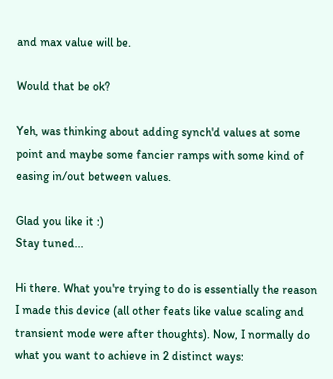and max value will be.

Would that be ok?

Yeh, was thinking about adding synch'd values at some point and maybe some fancier ramps with some kind of easing in/out between values.

Glad you like it :)
Stay tuned...

Hi there. What you're trying to do is essentially the reason I made this device (all other feats like value scaling and transient mode were after thoughts). Now, I normally do what you want to achieve in 2 distinct ways: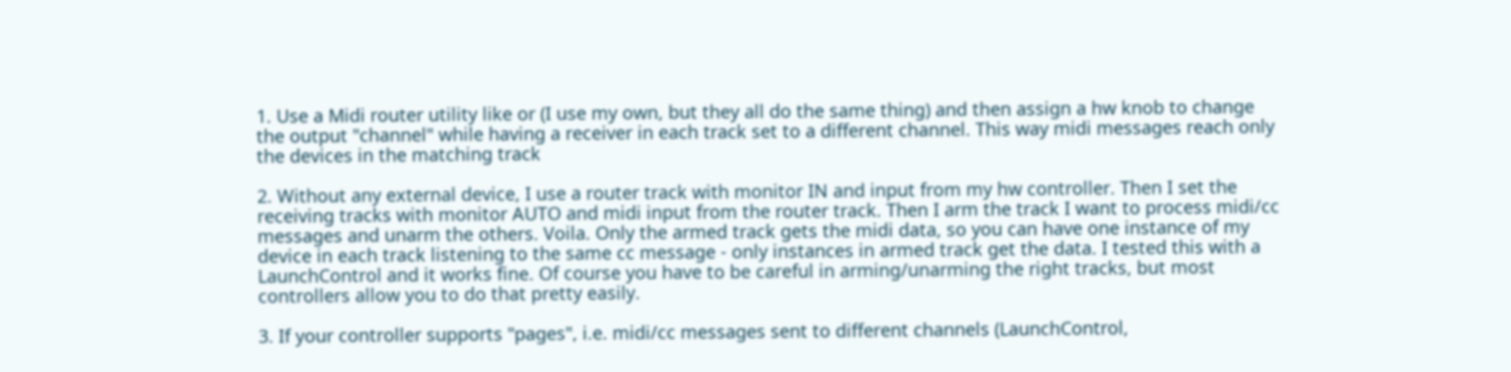1. Use a Midi router utility like or (I use my own, but they all do the same thing) and then assign a hw knob to change the output "channel" while having a receiver in each track set to a different channel. This way midi messages reach only the devices in the matching track

2. Without any external device, I use a router track with monitor IN and input from my hw controller. Then I set the receiving tracks with monitor AUTO and midi input from the router track. Then I arm the track I want to process midi/cc messages and unarm the others. Voila. Only the armed track gets the midi data, so you can have one instance of my device in each track listening to the same cc message - only instances in armed track get the data. I tested this with a LaunchControl and it works fine. Of course you have to be careful in arming/unarming the right tracks, but most controllers allow you to do that pretty easily.

3. If your controller supports "pages", i.e. midi/cc messages sent to different channels (LaunchControl,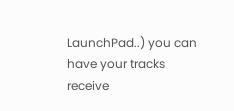LaunchPad..) you can have your tracks receive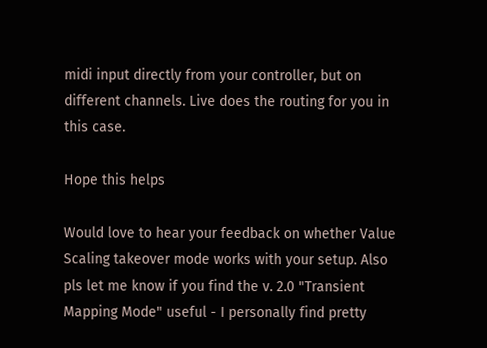midi input directly from your controller, but on different channels. Live does the routing for you in this case.

Hope this helps

Would love to hear your feedback on whether Value Scaling takeover mode works with your setup. Also pls let me know if you find the v. 2.0 "Transient Mapping Mode" useful - I personally find pretty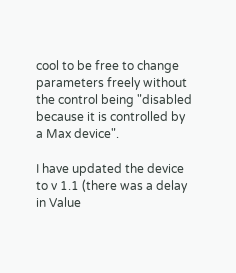cool to be free to change parameters freely without the control being "disabled because it is controlled by a Max device".

I have updated the device to v 1.1 (there was a delay in Value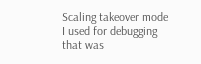Scaling takeover mode I used for debugging that was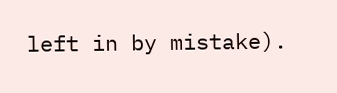left in by mistake).